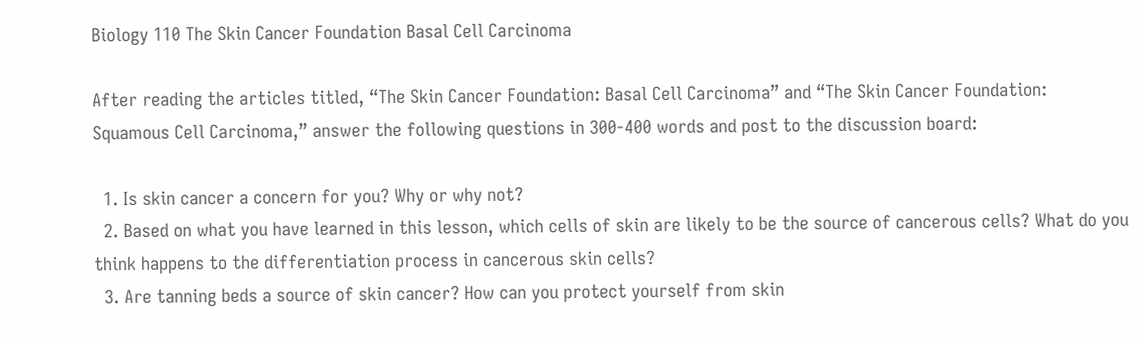Biology 110 The Skin Cancer Foundation Basal Cell Carcinoma

After reading the articles titled, “The Skin Cancer Foundation: Basal Cell Carcinoma” and “The Skin Cancer Foundation: Squamous Cell Carcinoma,” answer the following questions in 300-400 words and post to the discussion board:

  1. Is skin cancer a concern for you? Why or why not?
  2. Based on what you have learned in this lesson, which cells of skin are likely to be the source of cancerous cells? What do you think happens to the differentiation process in cancerous skin cells?
  3. Are tanning beds a source of skin cancer? How can you protect yourself from skin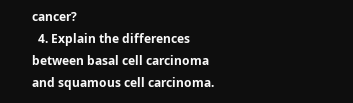cancer?
  4. Explain the differences between basal cell carcinoma and squamous cell carcinoma.